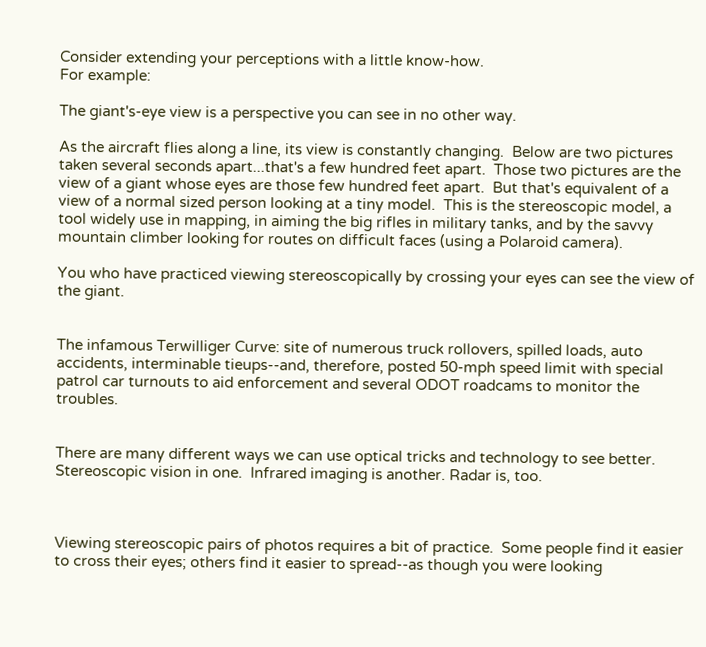Consider extending your perceptions with a little know-how.
For example:

The giant's-eye view is a perspective you can see in no other way.

As the aircraft flies along a line, its view is constantly changing.  Below are two pictures taken several seconds apart...that's a few hundred feet apart.  Those two pictures are the view of a giant whose eyes are those few hundred feet apart.  But that's equivalent of a view of a normal sized person looking at a tiny model.  This is the stereoscopic model, a tool widely use in mapping, in aiming the big rifles in military tanks, and by the savvy mountain climber looking for routes on difficult faces (using a Polaroid camera).

You who have practiced viewing stereoscopically by crossing your eyes can see the view of the giant.


The infamous Terwilliger Curve: site of numerous truck rollovers, spilled loads, auto accidents, interminable tieups--and, therefore, posted 50-mph speed limit with special patrol car turnouts to aid enforcement and several ODOT roadcams to monitor the troubles.


There are many different ways we can use optical tricks and technology to see better.
Stereoscopic vision in one.  Infrared imaging is another. Radar is, too.



Viewing stereoscopic pairs of photos requires a bit of practice.  Some people find it easier to cross their eyes; others find it easier to spread--as though you were looking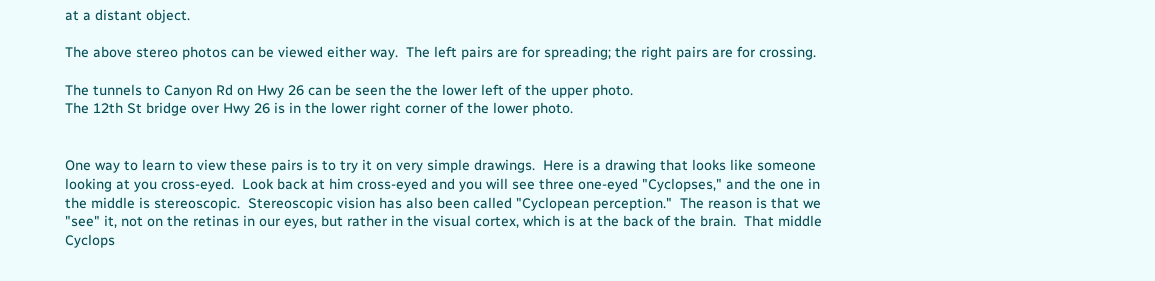at a distant object.

The above stereo photos can be viewed either way.  The left pairs are for spreading; the right pairs are for crossing.

The tunnels to Canyon Rd on Hwy 26 can be seen the the lower left of the upper photo.
The 12th St bridge over Hwy 26 is in the lower right corner of the lower photo.


One way to learn to view these pairs is to try it on very simple drawings.  Here is a drawing that looks like someone looking at you cross-eyed.  Look back at him cross-eyed and you will see three one-eyed "Cyclopses," and the one in the middle is stereoscopic.  Stereoscopic vision has also been called "Cyclopean perception."  The reason is that we "see" it, not on the retinas in our eyes, but rather in the visual cortex, which is at the back of the brain.  That middle Cyclops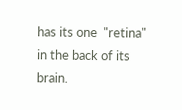has its one  "retina" in the back of its brain.